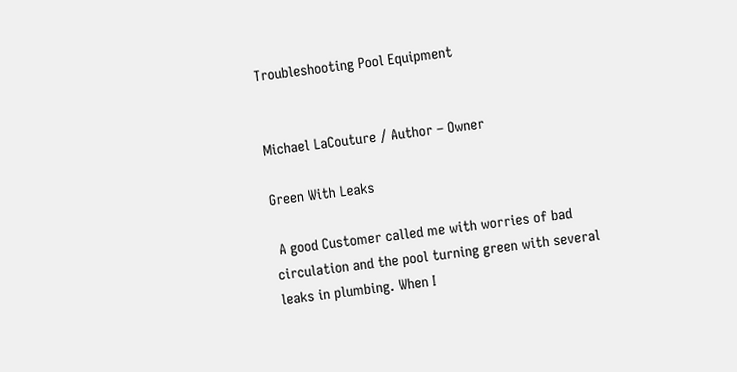Troubleshooting Pool Equipment


Michael LaCouture / Author – Owner

Green With Leaks

 A good Customer called me with worries of bad circulation and the pool turning green with several leaks in plumbing. When I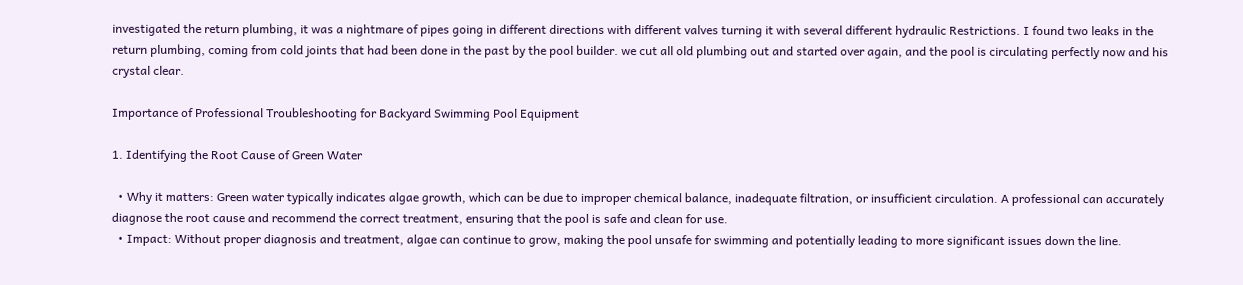investigated the return plumbing, it was a nightmare of pipes going in different directions with different valves turning it with several different hydraulic Restrictions. I found two leaks in the return plumbing, coming from cold joints that had been done in the past by the pool builder. we cut all old plumbing out and started over again, and the pool is circulating perfectly now and his crystal clear.

Importance of Professional Troubleshooting for Backyard Swimming Pool Equipment

1. Identifying the Root Cause of Green Water

  • Why it matters: Green water typically indicates algae growth, which can be due to improper chemical balance, inadequate filtration, or insufficient circulation. A professional can accurately diagnose the root cause and recommend the correct treatment, ensuring that the pool is safe and clean for use.
  • Impact: Without proper diagnosis and treatment, algae can continue to grow, making the pool unsafe for swimming and potentially leading to more significant issues down the line.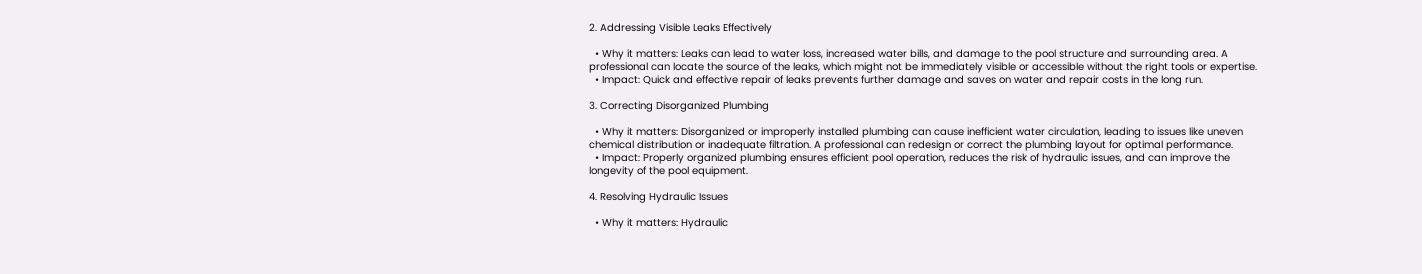2. Addressing Visible Leaks Effectively

  • Why it matters: Leaks can lead to water loss, increased water bills, and damage to the pool structure and surrounding area. A professional can locate the source of the leaks, which might not be immediately visible or accessible without the right tools or expertise.
  • Impact: Quick and effective repair of leaks prevents further damage and saves on water and repair costs in the long run.

3. Correcting Disorganized Plumbing

  • Why it matters: Disorganized or improperly installed plumbing can cause inefficient water circulation, leading to issues like uneven chemical distribution or inadequate filtration. A professional can redesign or correct the plumbing layout for optimal performance.
  • Impact: Properly organized plumbing ensures efficient pool operation, reduces the risk of hydraulic issues, and can improve the longevity of the pool equipment.

4. Resolving Hydraulic Issues

  • Why it matters: Hydraulic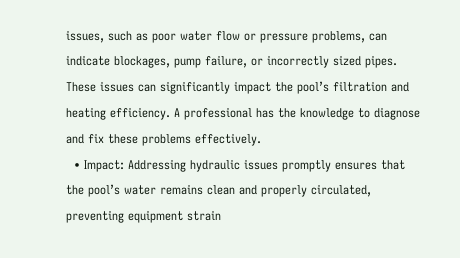issues, such as poor water flow or pressure problems, can indicate blockages, pump failure, or incorrectly sized pipes. These issues can significantly impact the pool’s filtration and heating efficiency. A professional has the knowledge to diagnose and fix these problems effectively.
  • Impact: Addressing hydraulic issues promptly ensures that the pool’s water remains clean and properly circulated, preventing equipment strain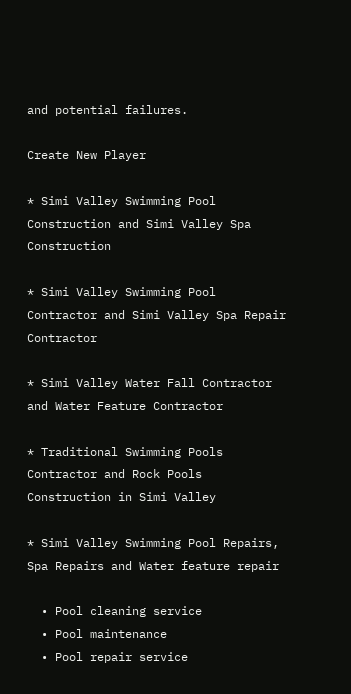and potential failures.

Create New Player

* Simi Valley Swimming Pool Construction and Simi Valley Spa Construction

* Simi Valley Swimming Pool Contractor and Simi Valley Spa Repair Contractor

* Simi Valley Water Fall Contractor and Water Feature Contractor

* Traditional Swimming Pools Contractor and Rock Pools Construction in Simi Valley

* Simi Valley Swimming Pool Repairs, Spa Repairs and Water feature repair

  • Pool cleaning service
  • Pool maintenance
  • Pool repair service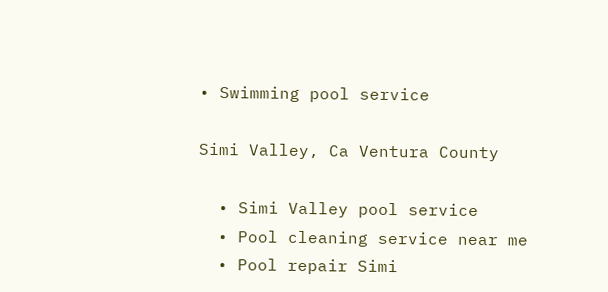• Swimming pool service

Simi Valley, Ca Ventura County

  • Simi Valley pool service
  • Pool cleaning service near me
  • Pool repair Simi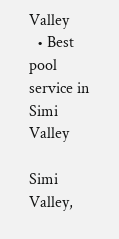Valley
  • Best pool service in Simi Valley

Simi Valley,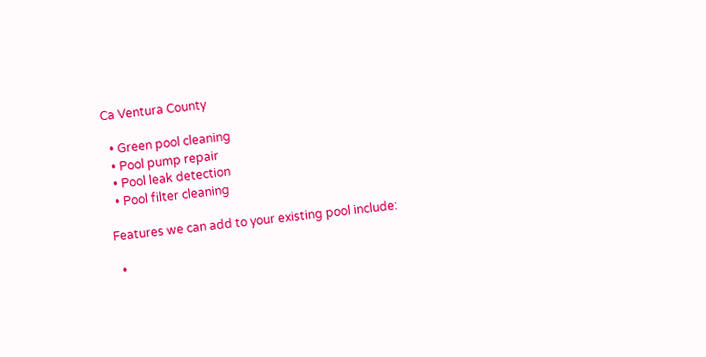Ca Ventura County

  • Green pool cleaning
  • Pool pump repair
  • Pool leak detection
  • Pool filter cleaning

Features we can add to your existing pool include:

  •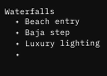Waterfalls
  • Beach entry
  • Baja step
  • Luxury lighting
  •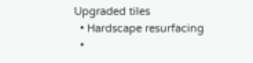Upgraded tiles
  • Hardscape resurfacing
  •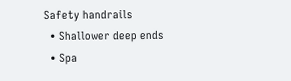Safety handrails
  • Shallower deep ends
  • Spa